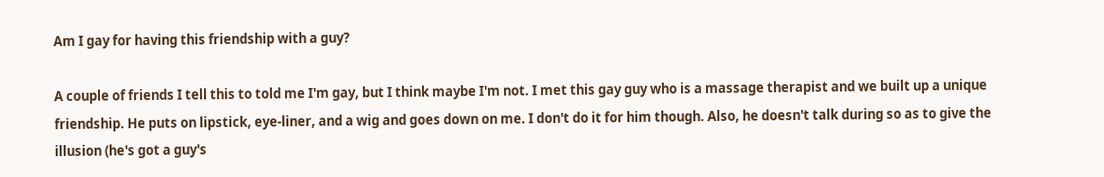Am I gay for having this friendship with a guy?

A couple of friends I tell this to told me I'm gay, but I think maybe I'm not. I met this gay guy who is a massage therapist and we built up a unique friendship. He puts on lipstick, eye-liner, and a wig and goes down on me. I don't do it for him though. Also, he doesn't talk during so as to give the illusion (he's got a guy's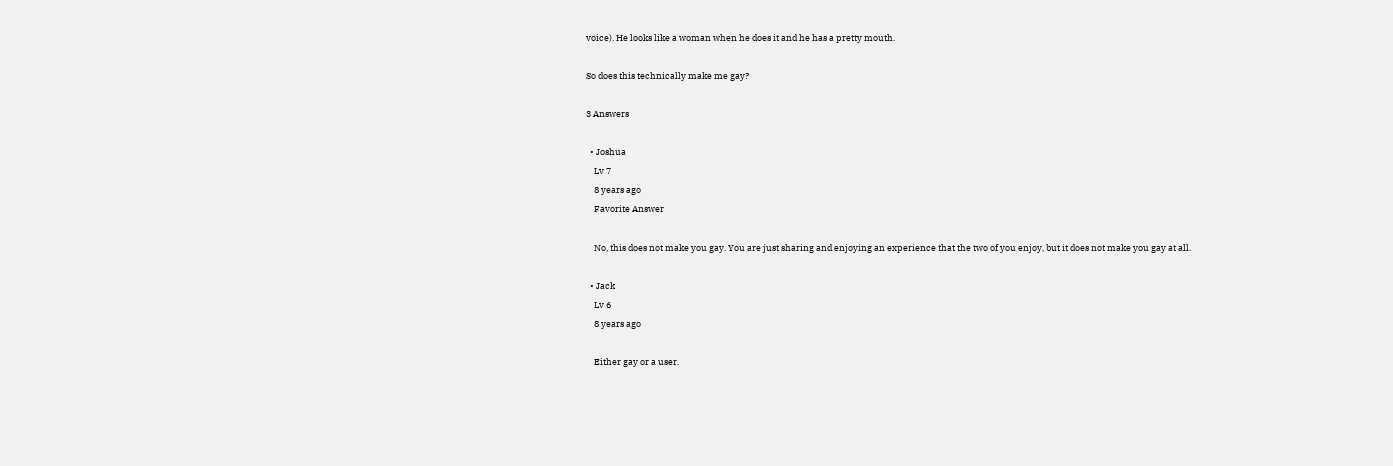voice). He looks like a woman when he does it and he has a pretty mouth.

So does this technically make me gay?

3 Answers

  • Joshua
    Lv 7
    8 years ago
    Favorite Answer

    No, this does not make you gay. You are just sharing and enjoying an experience that the two of you enjoy, but it does not make you gay at all.

  • Jack
    Lv 6
    8 years ago

    Either gay or a user.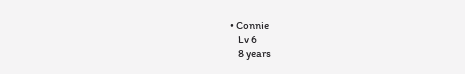• Connie
    Lv 6
    8 years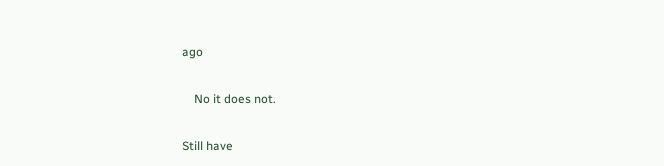ago

    No it does not.

Still have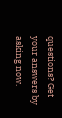questions? Get your answers by asking now.